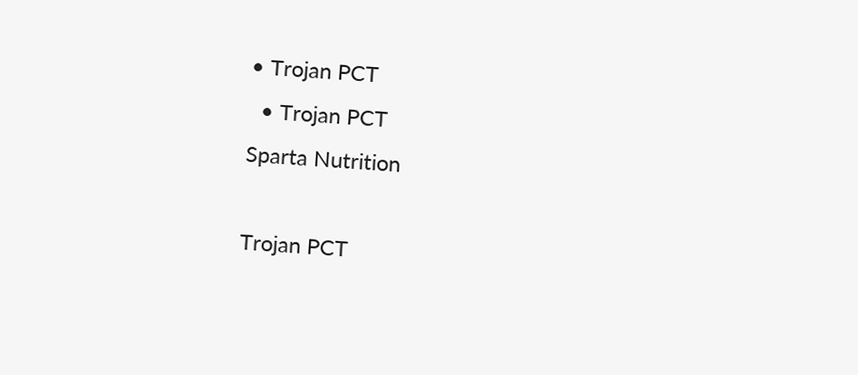• Trojan PCT
  • Trojan PCT
Sparta Nutrition

Trojan PCT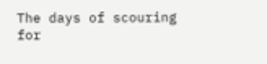The days of scouring for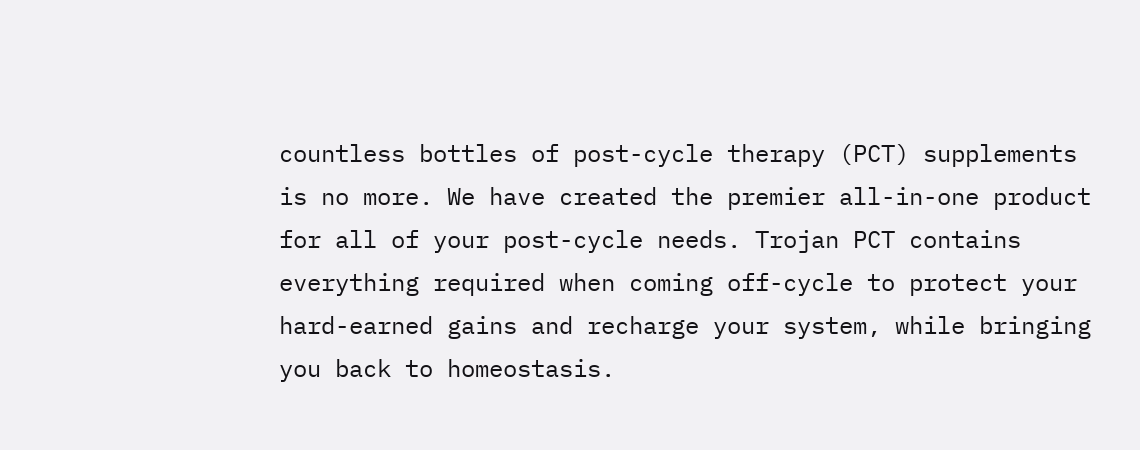countless bottles of post-cycle therapy (PCT) supplements is no more. We have created the premier all-in-one product for all of your post-cycle needs. Trojan PCT contains everything required when coming off-cycle to protect your hard-earned gains and recharge your system, while bringing you back to homeostasis.